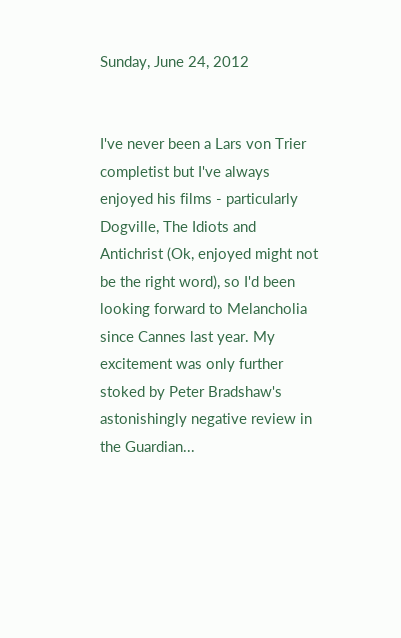Sunday, June 24, 2012


I've never been a Lars von Trier completist but I've always enjoyed his films - particularly Dogville, The Idiots and Antichrist (Ok, enjoyed might not be the right word), so I'd been looking forward to Melancholia since Cannes last year. My excitement was only further stoked by Peter Bradshaw's astonishingly negative review in the Guardian...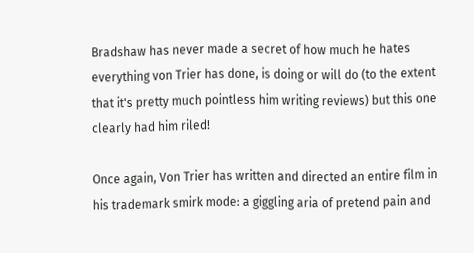Bradshaw has never made a secret of how much he hates everything von Trier has done, is doing or will do (to the extent that it's pretty much pointless him writing reviews) but this one clearly had him riled!

Once again, Von Trier has written and directed an entire film in his trademark smirk mode: a giggling aria of pretend pain and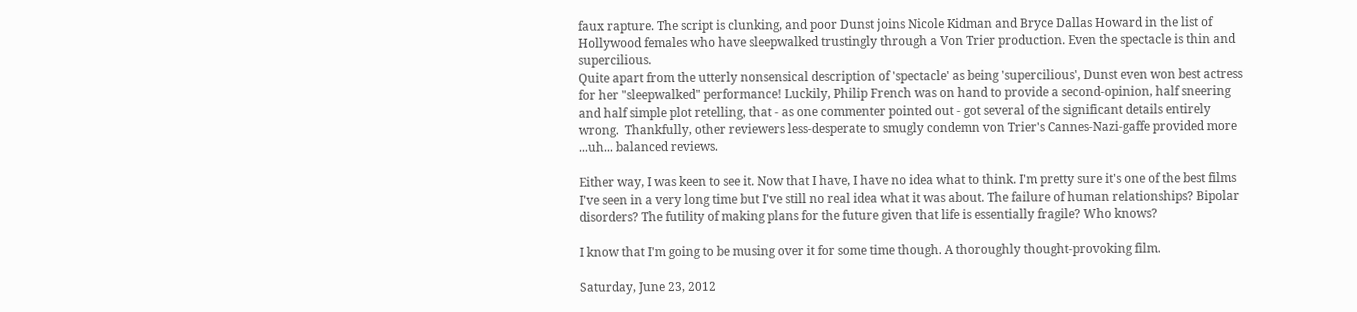faux rapture. The script is clunking, and poor Dunst joins Nicole Kidman and Bryce Dallas Howard in the list of Hollywood females who have sleepwalked trustingly through a Von Trier production. Even the spectacle is thin and supercilious.
Quite apart from the utterly nonsensical description of 'spectacle' as being 'supercilious', Dunst even won best actress for her "sleepwalked" performance! Luckily, Philip French was on hand to provide a second-opinion, half sneering and half simple plot retelling, that - as one commenter pointed out - got several of the significant details entirely wrong.  Thankfully, other reviewers less-desperate to smugly condemn von Trier's Cannes-Nazi-gaffe provided more ...uh... balanced reviews.

Either way, I was keen to see it. Now that I have, I have no idea what to think. I'm pretty sure it's one of the best films I've seen in a very long time but I've still no real idea what it was about. The failure of human relationships? Bipolar disorders? The futility of making plans for the future given that life is essentially fragile? Who knows?

I know that I'm going to be musing over it for some time though. A thoroughly thought-provoking film.

Saturday, June 23, 2012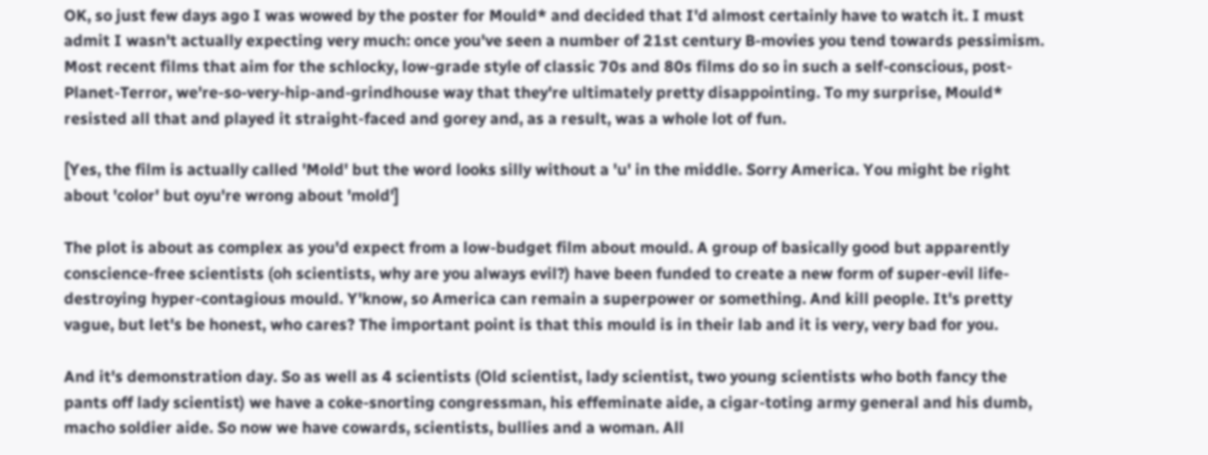OK, so just few days ago I was wowed by the poster for Mould* and decided that I'd almost certainly have to watch it. I must admit I wasn't actually expecting very much: once you've seen a number of 21st century B-movies you tend towards pessimism. Most recent films that aim for the schlocky, low-grade style of classic 70s and 80s films do so in such a self-conscious, post-Planet-Terror, we're-so-very-hip-and-grindhouse way that they're ultimately pretty disappointing. To my surprise, Mould* resisted all that and played it straight-faced and gorey and, as a result, was a whole lot of fun.

[Yes, the film is actually called 'Mold' but the word looks silly without a 'u' in the middle. Sorry America. You might be right about 'color' but oyu're wrong about 'mold']

The plot is about as complex as you'd expect from a low-budget film about mould. A group of basically good but apparently conscience-free scientists (oh scientists, why are you always evil?) have been funded to create a new form of super-evil life-destroying hyper-contagious mould. Y'know, so America can remain a superpower or something. And kill people. It's pretty vague, but let's be honest, who cares? The important point is that this mould is in their lab and it is very, very bad for you.

And it's demonstration day. So as well as 4 scientists (Old scientist, lady scientist, two young scientists who both fancy the pants off lady scientist) we have a coke-snorting congressman, his effeminate aide, a cigar-toting army general and his dumb, macho soldier aide. So now we have cowards, scientists, bullies and a woman. All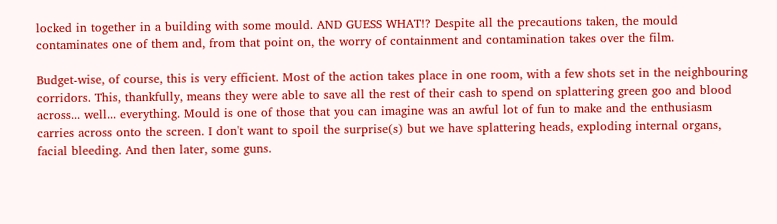locked in together in a building with some mould. AND GUESS WHAT!? Despite all the precautions taken, the mould contaminates one of them and, from that point on, the worry of containment and contamination takes over the film.

Budget-wise, of course, this is very efficient. Most of the action takes place in one room, with a few shots set in the neighbouring corridors. This, thankfully, means they were able to save all the rest of their cash to spend on splattering green goo and blood across... well... everything. Mould is one of those that you can imagine was an awful lot of fun to make and the enthusiasm carries across onto the screen. I don't want to spoil the surprise(s) but we have splattering heads, exploding internal organs, facial bleeding. And then later, some guns.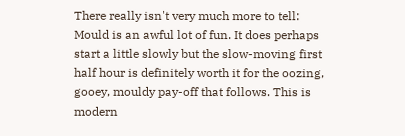There really isn't very much more to tell: Mould is an awful lot of fun. It does perhaps start a little slowly but the slow-moving first half hour is definitely worth it for the oozing, gooey, mouldy pay-off that follows. This is modern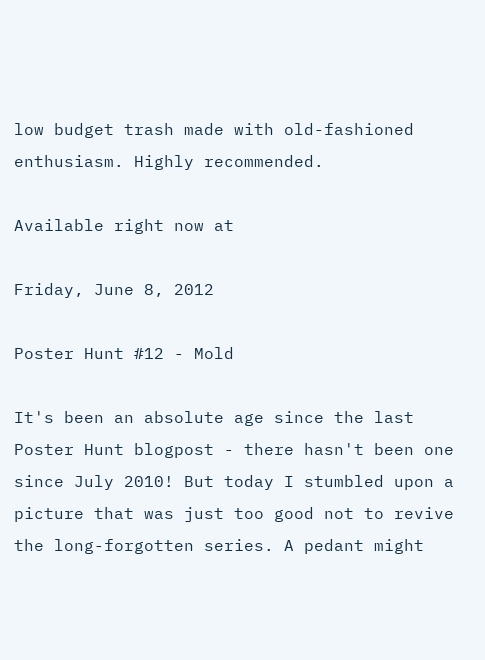low budget trash made with old-fashioned enthusiasm. Highly recommended.

Available right now at

Friday, June 8, 2012

Poster Hunt #12 - Mold

It's been an absolute age since the last Poster Hunt blogpost - there hasn't been one since July 2010! But today I stumbled upon a picture that was just too good not to revive the long-forgotten series. A pedant might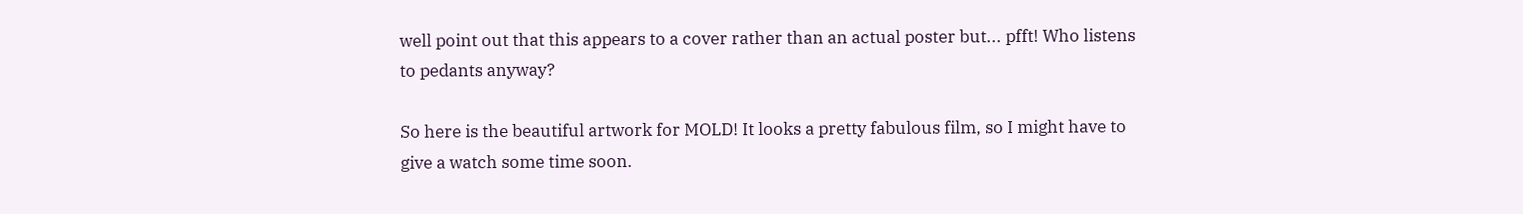well point out that this appears to a cover rather than an actual poster but... pfft! Who listens to pedants anyway?

So here is the beautiful artwork for MOLD! It looks a pretty fabulous film, so I might have to give a watch some time soon.